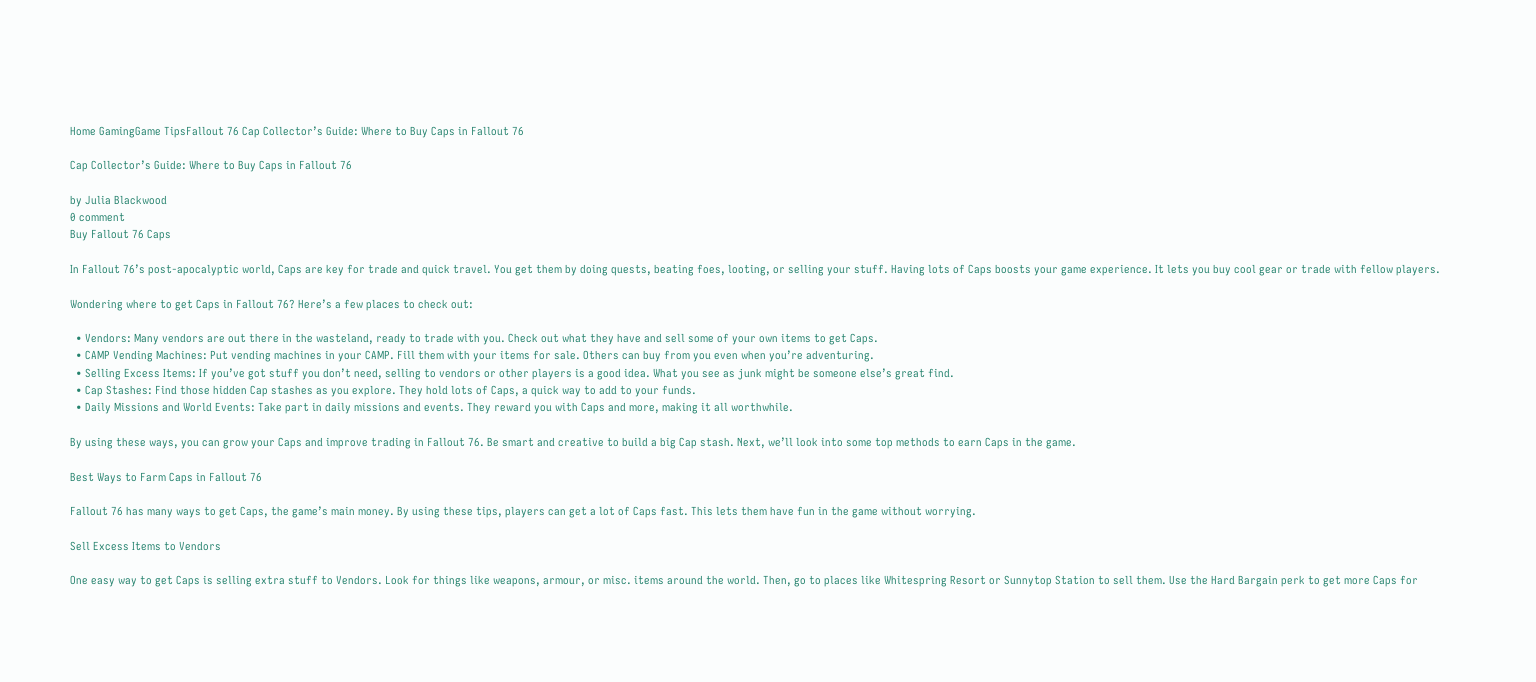Home GamingGame TipsFallout 76 Cap Collector’s Guide: Where to Buy Caps in Fallout 76

Cap Collector’s Guide: Where to Buy Caps in Fallout 76

by Julia Blackwood
0 comment
Buy Fallout 76 Caps

In Fallout 76’s post-apocalyptic world, Caps are key for trade and quick travel. You get them by doing quests, beating foes, looting, or selling your stuff. Having lots of Caps boosts your game experience. It lets you buy cool gear or trade with fellow players.

Wondering where to get Caps in Fallout 76? Here’s a few places to check out:

  • Vendors: Many vendors are out there in the wasteland, ready to trade with you. Check out what they have and sell some of your own items to get Caps.
  • CAMP Vending Machines: Put vending machines in your CAMP. Fill them with your items for sale. Others can buy from you even when you’re adventuring.
  • Selling Excess Items: If you’ve got stuff you don’t need, selling to vendors or other players is a good idea. What you see as junk might be someone else’s great find.
  • Cap Stashes: Find those hidden Cap stashes as you explore. They hold lots of Caps, a quick way to add to your funds.
  • Daily Missions and World Events: Take part in daily missions and events. They reward you with Caps and more, making it all worthwhile.

By using these ways, you can grow your Caps and improve trading in Fallout 76. Be smart and creative to build a big Cap stash. Next, we’ll look into some top methods to earn Caps in the game.

Best Ways to Farm Caps in Fallout 76

Fallout 76 has many ways to get Caps, the game’s main money. By using these tips, players can get a lot of Caps fast. This lets them have fun in the game without worrying.

Sell Excess Items to Vendors

One easy way to get Caps is selling extra stuff to Vendors. Look for things like weapons, armour, or misc. items around the world. Then, go to places like Whitespring Resort or Sunnytop Station to sell them. Use the Hard Bargain perk to get more Caps for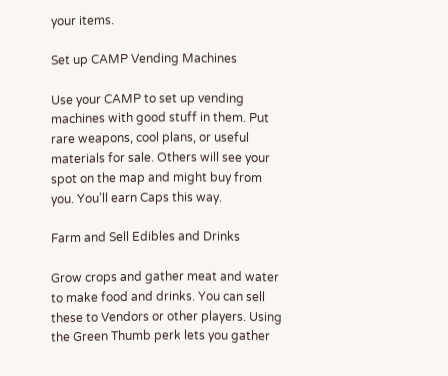your items.

Set up CAMP Vending Machines

Use your CAMP to set up vending machines with good stuff in them. Put rare weapons, cool plans, or useful materials for sale. Others will see your spot on the map and might buy from you. You’ll earn Caps this way.

Farm and Sell Edibles and Drinks

Grow crops and gather meat and water to make food and drinks. You can sell these to Vendors or other players. Using the Green Thumb perk lets you gather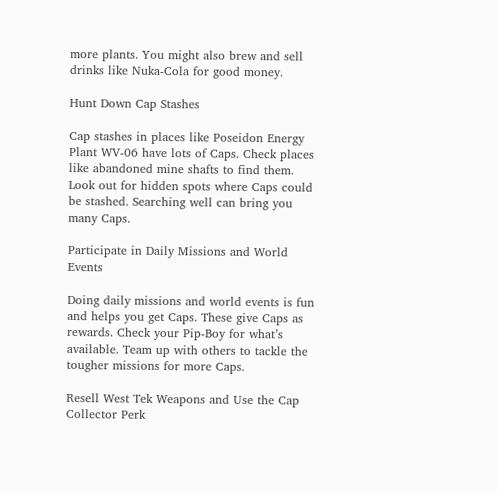more plants. You might also brew and sell drinks like Nuka-Cola for good money.

Hunt Down Cap Stashes

Cap stashes in places like Poseidon Energy Plant WV-06 have lots of Caps. Check places like abandoned mine shafts to find them. Look out for hidden spots where Caps could be stashed. Searching well can bring you many Caps.

Participate in Daily Missions and World Events

Doing daily missions and world events is fun and helps you get Caps. These give Caps as rewards. Check your Pip-Boy for what’s available. Team up with others to tackle the tougher missions for more Caps.

Resell West Tek Weapons and Use the Cap Collector Perk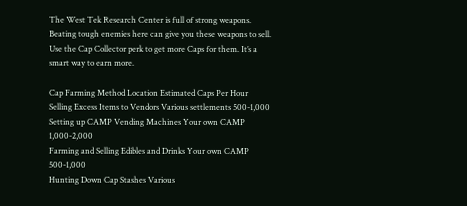The West Tek Research Center is full of strong weapons. Beating tough enemies here can give you these weapons to sell. Use the Cap Collector perk to get more Caps for them. It’s a smart way to earn more.

Cap Farming Method Location Estimated Caps Per Hour
Selling Excess Items to Vendors Various settlements 500-1,000
Setting up CAMP Vending Machines Your own CAMP 1,000-2,000
Farming and Selling Edibles and Drinks Your own CAMP 500-1,000
Hunting Down Cap Stashes Various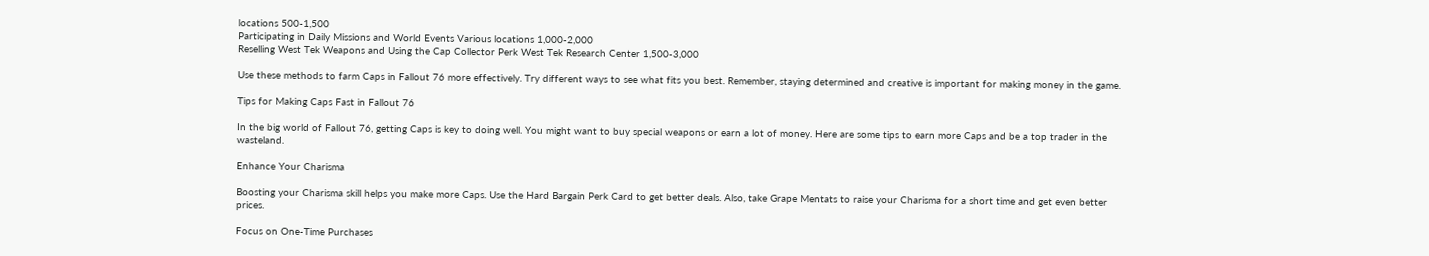locations 500-1,500
Participating in Daily Missions and World Events Various locations 1,000-2,000
Reselling West Tek Weapons and Using the Cap Collector Perk West Tek Research Center 1,500-3,000

Use these methods to farm Caps in Fallout 76 more effectively. Try different ways to see what fits you best. Remember, staying determined and creative is important for making money in the game.

Tips for Making Caps Fast in Fallout 76

In the big world of Fallout 76, getting Caps is key to doing well. You might want to buy special weapons or earn a lot of money. Here are some tips to earn more Caps and be a top trader in the wasteland.

Enhance Your Charisma

Boosting your Charisma skill helps you make more Caps. Use the Hard Bargain Perk Card to get better deals. Also, take Grape Mentats to raise your Charisma for a short time and get even better prices.

Focus on One-Time Purchases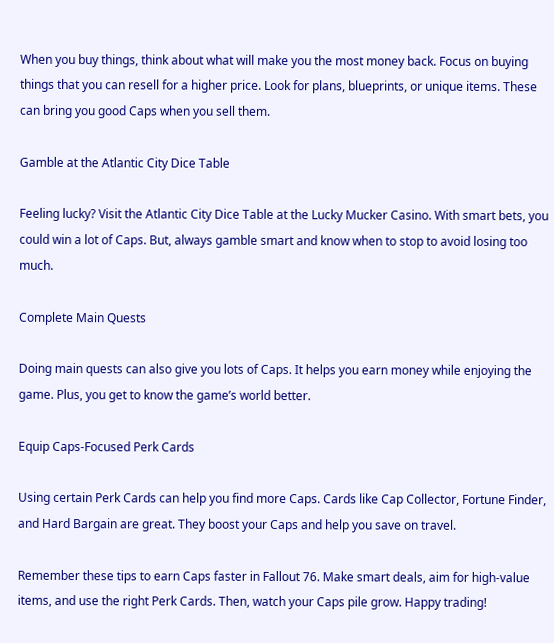When you buy things, think about what will make you the most money back. Focus on buying things that you can resell for a higher price. Look for plans, blueprints, or unique items. These can bring you good Caps when you sell them.

Gamble at the Atlantic City Dice Table

Feeling lucky? Visit the Atlantic City Dice Table at the Lucky Mucker Casino. With smart bets, you could win a lot of Caps. But, always gamble smart and know when to stop to avoid losing too much.

Complete Main Quests

Doing main quests can also give you lots of Caps. It helps you earn money while enjoying the game. Plus, you get to know the game’s world better.

Equip Caps-Focused Perk Cards

Using certain Perk Cards can help you find more Caps. Cards like Cap Collector, Fortune Finder, and Hard Bargain are great. They boost your Caps and help you save on travel.

Remember these tips to earn Caps faster in Fallout 76. Make smart deals, aim for high-value items, and use the right Perk Cards. Then, watch your Caps pile grow. Happy trading!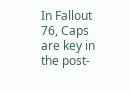In Fallout 76, Caps are key in the post-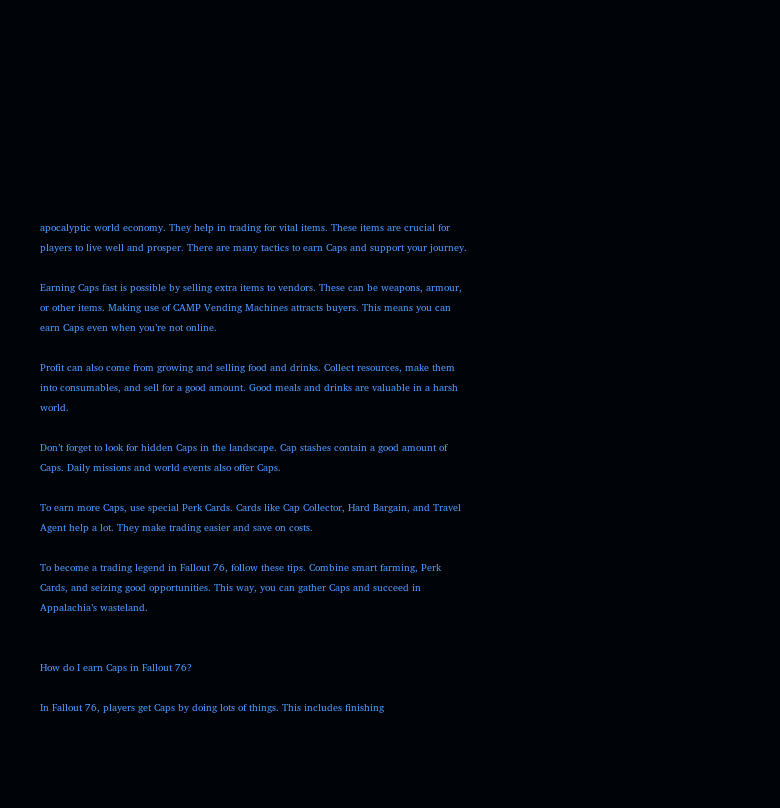apocalyptic world economy. They help in trading for vital items. These items are crucial for players to live well and prosper. There are many tactics to earn Caps and support your journey.

Earning Caps fast is possible by selling extra items to vendors. These can be weapons, armour, or other items. Making use of CAMP Vending Machines attracts buyers. This means you can earn Caps even when you’re not online.

Profit can also come from growing and selling food and drinks. Collect resources, make them into consumables, and sell for a good amount. Good meals and drinks are valuable in a harsh world.

Don’t forget to look for hidden Caps in the landscape. Cap stashes contain a good amount of Caps. Daily missions and world events also offer Caps.

To earn more Caps, use special Perk Cards. Cards like Cap Collector, Hard Bargain, and Travel Agent help a lot. They make trading easier and save on costs.

To become a trading legend in Fallout 76, follow these tips. Combine smart farming, Perk Cards, and seizing good opportunities. This way, you can gather Caps and succeed in Appalachia’s wasteland.


How do I earn Caps in Fallout 76?

In Fallout 76, players get Caps by doing lots of things. This includes finishing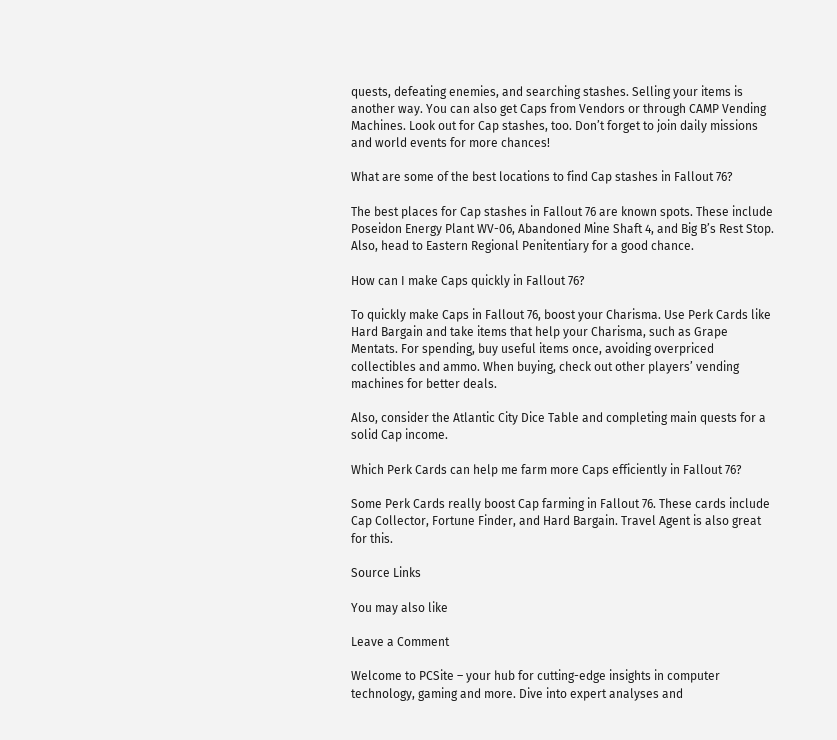quests, defeating enemies, and searching stashes. Selling your items is another way. You can also get Caps from Vendors or through CAMP Vending Machines. Look out for Cap stashes, too. Don’t forget to join daily missions and world events for more chances!

What are some of the best locations to find Cap stashes in Fallout 76?

The best places for Cap stashes in Fallout 76 are known spots. These include Poseidon Energy Plant WV-06, Abandoned Mine Shaft 4, and Big B’s Rest Stop. Also, head to Eastern Regional Penitentiary for a good chance.

How can I make Caps quickly in Fallout 76?

To quickly make Caps in Fallout 76, boost your Charisma. Use Perk Cards like Hard Bargain and take items that help your Charisma, such as Grape Mentats. For spending, buy useful items once, avoiding overpriced collectibles and ammo. When buying, check out other players’ vending machines for better deals.

Also, consider the Atlantic City Dice Table and completing main quests for a solid Cap income.

Which Perk Cards can help me farm more Caps efficiently in Fallout 76?

Some Perk Cards really boost Cap farming in Fallout 76. These cards include Cap Collector, Fortune Finder, and Hard Bargain. Travel Agent is also great for this.

Source Links

You may also like

Leave a Comment

Welcome to PCSite – your hub for cutting-edge insights in computer technology, gaming and more. Dive into expert analyses and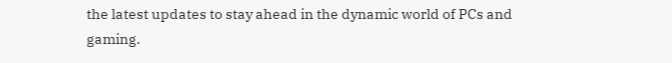the latest updates to stay ahead in the dynamic world of PCs and gaming.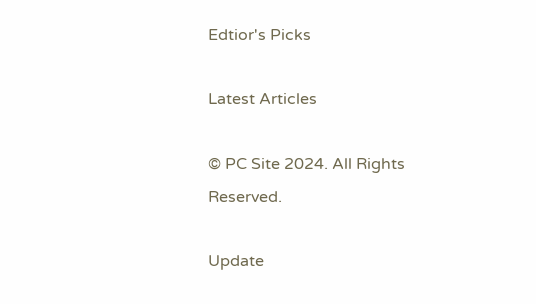Edtior's Picks

Latest Articles

© PC Site 2024. All Rights Reserved.

Update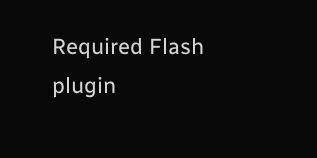Required Flash plugin